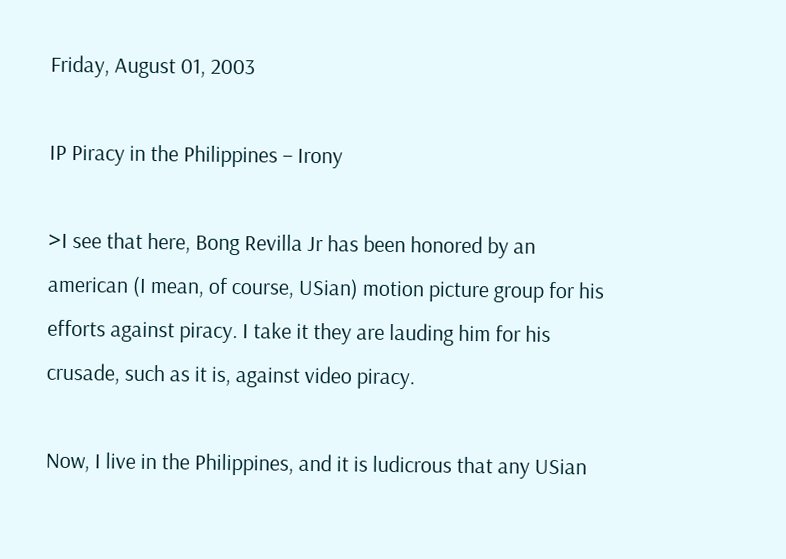Friday, August 01, 2003

IP Piracy in the Philippines – Irony

>I see that here, Bong Revilla Jr has been honored by an american (I mean, of course, USian) motion picture group for his efforts against piracy. I take it they are lauding him for his crusade, such as it is, against video piracy.

Now, I live in the Philippines, and it is ludicrous that any USian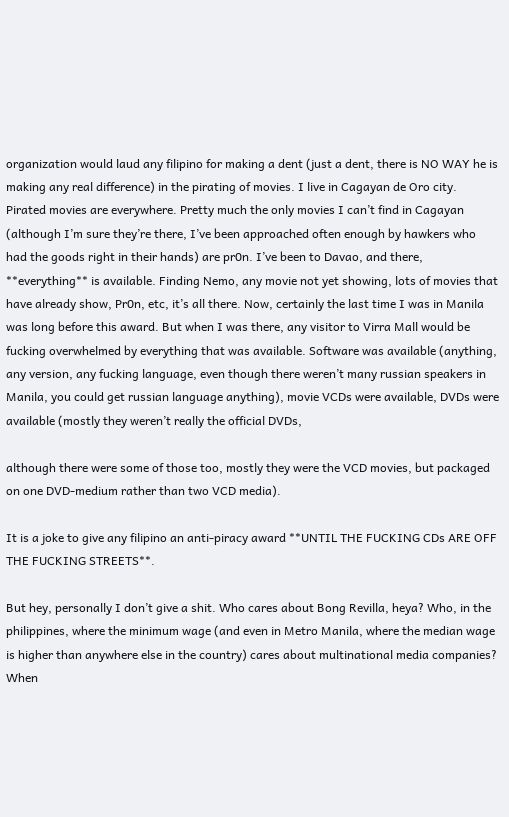organization would laud any filipino for making a dent (just a dent, there is NO WAY he is making any real difference) in the pirating of movies. I live in Cagayan de Oro city. Pirated movies are everywhere. Pretty much the only movies I can’t find in Cagayan (although I’m sure they’re there, I’ve been approached often enough by hawkers who had the goods right in their hands) are pr0n. I’ve been to Davao, and there, **everything** is available. Finding Nemo, any movie not yet showing, lots of movies that have already show, Pr0n, etc, it’s all there. Now, certainly the last time I was in Manila was long before this award. But when I was there, any visitor to Virra Mall would be fucking overwhelmed by everything that was available. Software was available (anything, any version, any fucking language, even though there weren’t many russian speakers in Manila, you could get russian language anything), movie VCDs were available, DVDs were available (mostly they weren’t really the official DVDs,

although there were some of those too, mostly they were the VCD movies, but packaged on one DVD-medium rather than two VCD media).

It is a joke to give any filipino an anti-piracy award **UNTIL THE FUCKING CDs ARE OFF THE FUCKING STREETS**.

But hey, personally I don’t give a shit. Who cares about Bong Revilla, heya? Who, in the philippines, where the minimum wage (and even in Metro Manila, where the median wage is higher than anywhere else in the country) cares about multinational media companies? When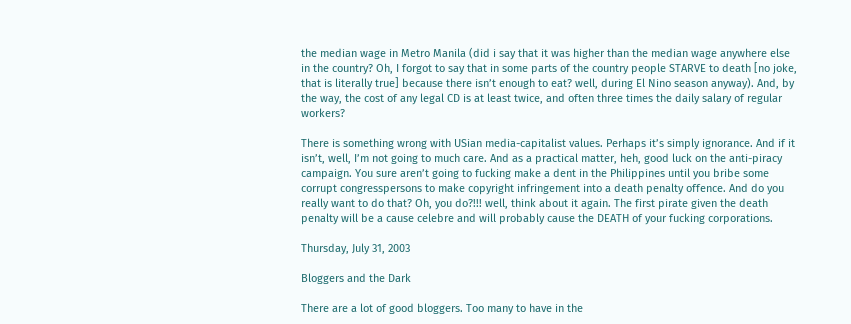the median wage in Metro Manila (did i say that it was higher than the median wage anywhere else in the country? Oh, I forgot to say that in some parts of the country people STARVE to death [no joke, that is literally true] because there isn’t enough to eat? well, during El Nino season anyway). And, by the way, the cost of any legal CD is at least twice, and often three times the daily salary of regular workers?

There is something wrong with USian media-capitalist values. Perhaps it’s simply ignorance. And if it isn’t, well, I’m not going to much care. And as a practical matter, heh, good luck on the anti-piracy campaign. You sure aren’t going to fucking make a dent in the Philippines until you bribe some corrupt congresspersons to make copyright infringement into a death penalty offence. And do you really want to do that? Oh, you do?!!! well, think about it again. The first pirate given the death penalty will be a cause celebre and will probably cause the DEATH of your fucking corporations.

Thursday, July 31, 2003

Bloggers and the Dark

There are a lot of good bloggers. Too many to have in the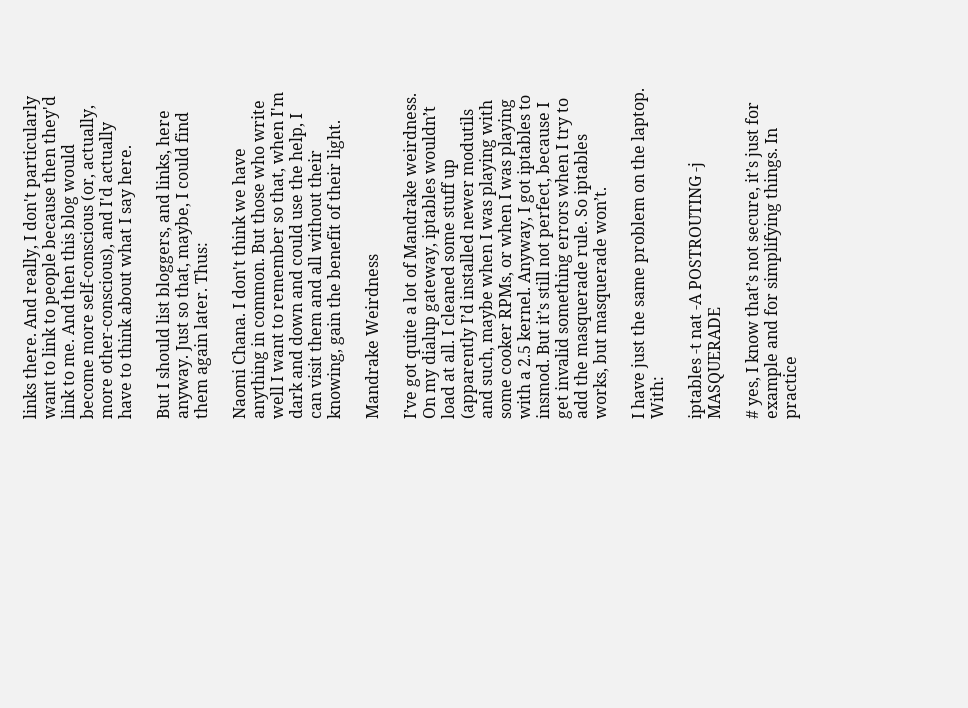links there. And really, I don't particularly want to link to people because then they'd link to me. And then this blog would become more self-conscious (or, actually, more other-conscious), and I'd actually have to think about what I say here.

But I should list bloggers, and links, here anyway. Just so that, maybe, I could find them again later. Thus:

Naomi Chana. I don't think we have anything in common. But those who write well I want to remember so that, when I'm dark and down and could use the help, I can visit them and all without their knowing, gain the benefit of their light.

Mandrake Weirdness

I’ve got quite a lot of Mandrake weirdness. On my dialup gateway, iptables wouldn’t load at all. I cleaned some stuff up (apparently I’d installed newer modutils and such, maybe when I was playing with some cooker RPMs, or when I was playing with a 2.5 kernel. Anyway, I got iptables to insmod. But it’s still not perfect, because I get invalid something errors when I try to add the masquerade rule. So iptables works, but masquerade won’t.

I have just the same problem on the laptop. With:

iptables -t nat -A POSTROUTING -j MASQUERADE

# yes, I know that’s not secure, it’s just for example and for simplifying things. In practice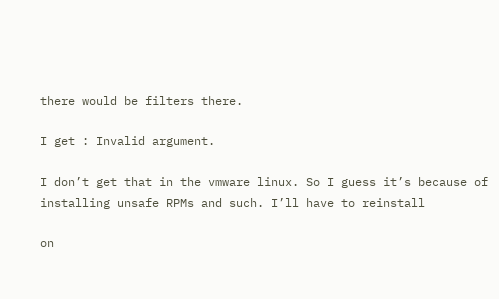there would be filters there.

I get : Invalid argument.

I don’t get that in the vmware linux. So I guess it’s because of installing unsafe RPMs and such. I’ll have to reinstall

on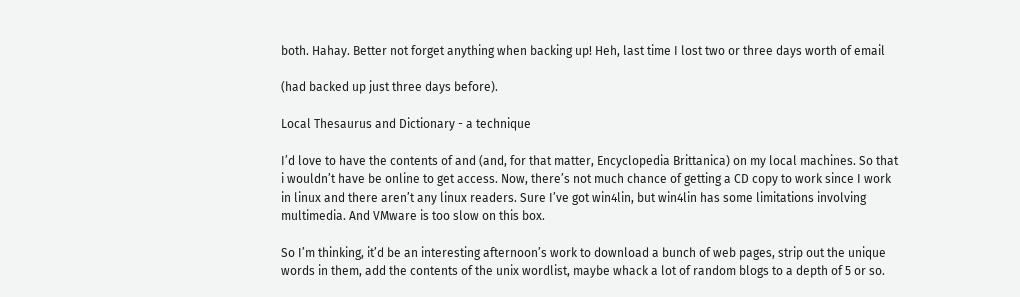both. Hahay. Better not forget anything when backing up! Heh, last time I lost two or three days worth of email

(had backed up just three days before).

Local Thesaurus and Dictionary - a technique

I’d love to have the contents of and (and, for that matter, Encyclopedia Brittanica) on my local machines. So that i wouldn’t have be online to get access. Now, there’s not much chance of getting a CD copy to work since I work in linux and there aren’t any linux readers. Sure I’ve got win4lin, but win4lin has some limitations involving multimedia. And VMware is too slow on this box.

So I’m thinking, it’d be an interesting afternoon’s work to download a bunch of web pages, strip out the unique words in them, add the contents of the unix wordlist, maybe whack a lot of random blogs to a depth of 5 or so.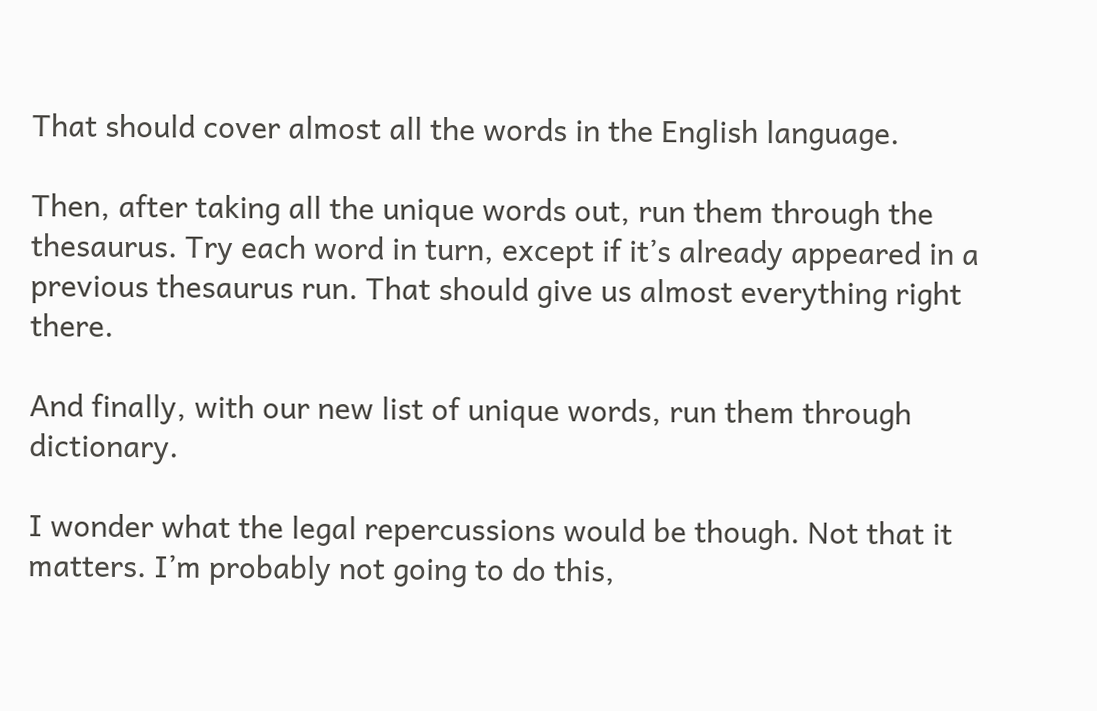That should cover almost all the words in the English language.

Then, after taking all the unique words out, run them through the thesaurus. Try each word in turn, except if it’s already appeared in a previous thesaurus run. That should give us almost everything right there.

And finally, with our new list of unique words, run them through dictionary.

I wonder what the legal repercussions would be though. Not that it matters. I’m probably not going to do this,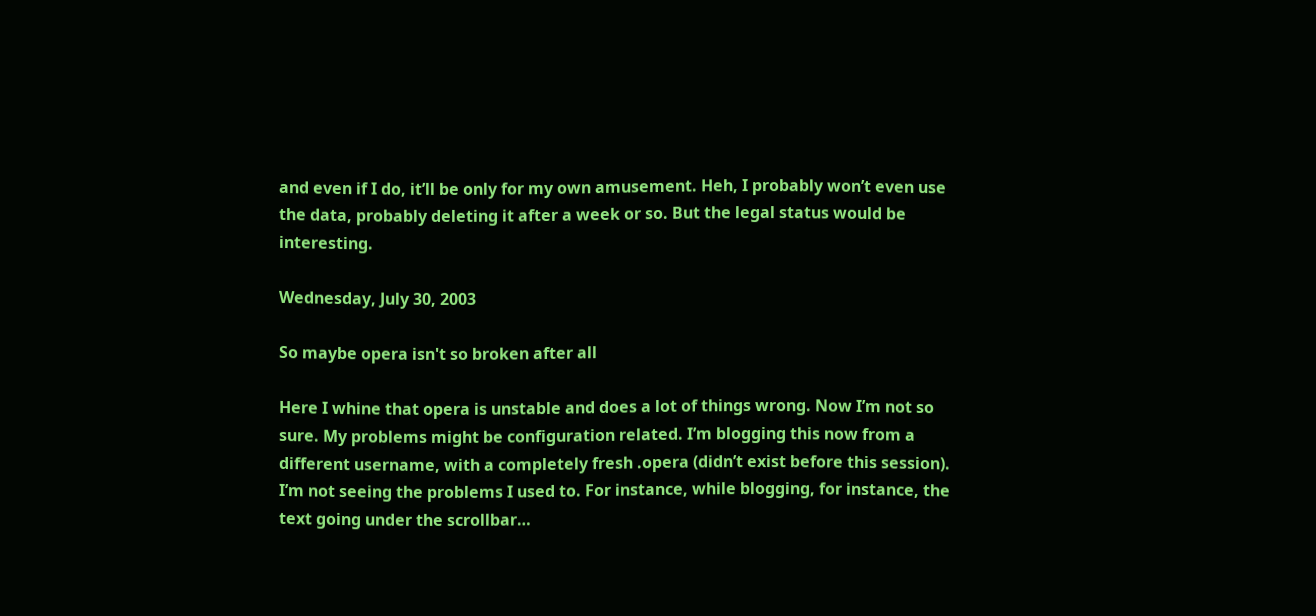and even if I do, it’ll be only for my own amusement. Heh, I probably won’t even use the data, probably deleting it after a week or so. But the legal status would be interesting.

Wednesday, July 30, 2003

So maybe opera isn't so broken after all

Here I whine that opera is unstable and does a lot of things wrong. Now I’m not so sure. My problems might be configuration related. I’m blogging this now from a different username, with a completely fresh .opera (didn’t exist before this session). I’m not seeing the problems I used to. For instance, while blogging, for instance, the text going under the scrollbar…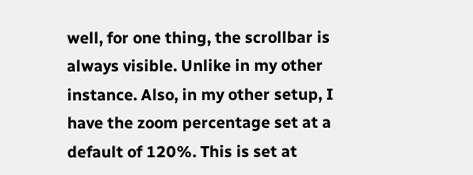well, for one thing, the scrollbar is always visible. Unlike in my other instance. Also, in my other setup, I have the zoom percentage set at a default of 120%. This is set at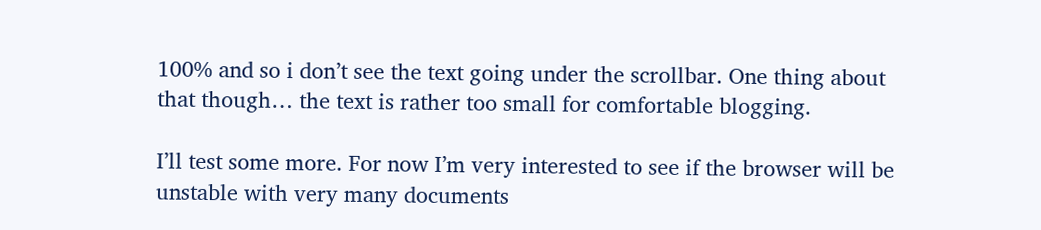100% and so i don’t see the text going under the scrollbar. One thing about that though… the text is rather too small for comfortable blogging.

I’ll test some more. For now I’m very interested to see if the browser will be unstable with very many documents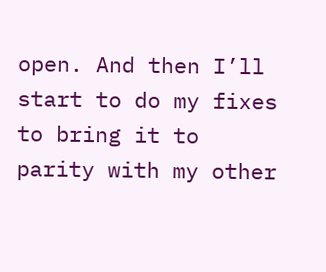open. And then I’ll start to do my fixes to bring it to parity with my other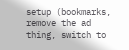setup (bookmarks, remove the ad thing, switch to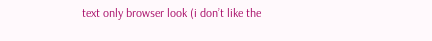text only browser look (i don’t like the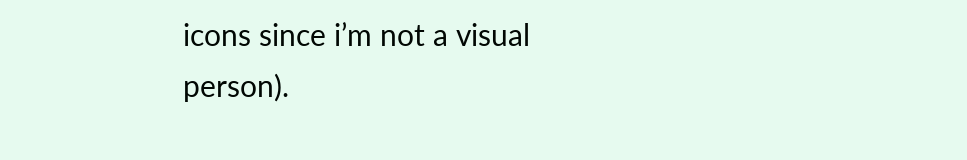icons since i’m not a visual person).